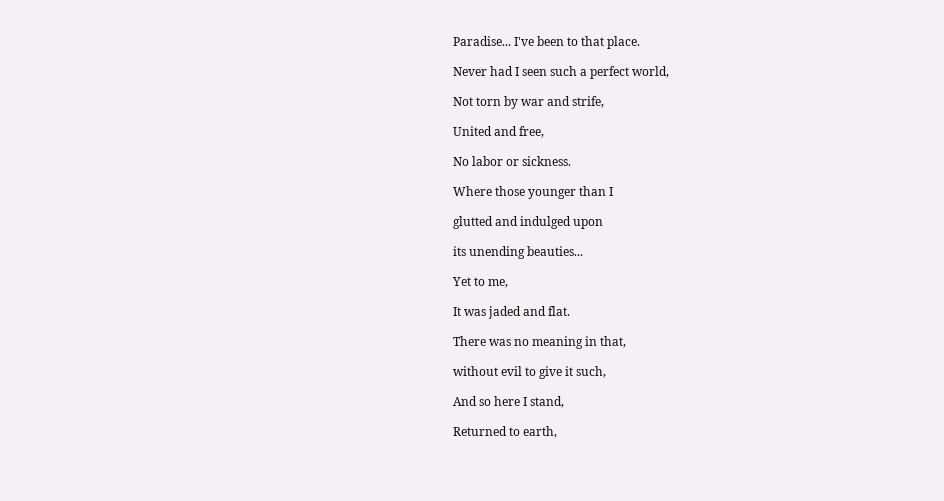Paradise... I've been to that place.

Never had I seen such a perfect world,

Not torn by war and strife,

United and free,

No labor or sickness.

Where those younger than I

glutted and indulged upon

its unending beauties...

Yet to me,

It was jaded and flat.

There was no meaning in that,

without evil to give it such,

And so here I stand,

Returned to earth,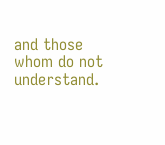and those whom do not understand.